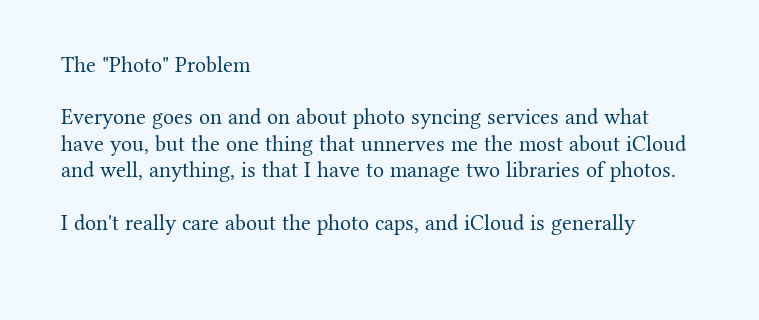The "Photo" Problem

Everyone goes on and on about photo syncing services and what have you, but the one thing that unnerves me the most about iCloud and well, anything, is that I have to manage two libraries of photos.

I don't really care about the photo caps, and iCloud is generally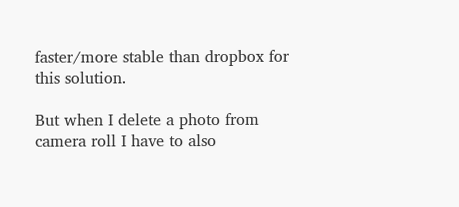faster/more stable than dropbox for this solution.

But when I delete a photo from camera roll I have to also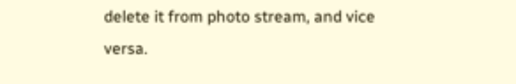delete it from photo stream, and vice versa.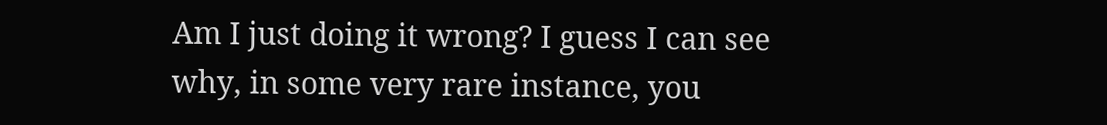Am I just doing it wrong? I guess I can see why, in some very rare instance, you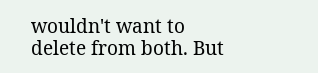wouldn't want to delete from both. But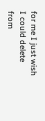for me I just wish I could delete from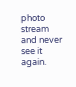photo stream and never see it again.